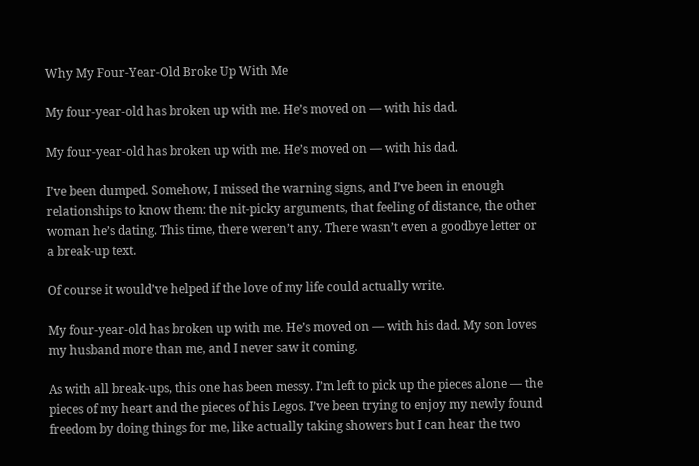Why My Four-Year-Old Broke Up With Me

My four-year-old has broken up with me. He’s moved on — with his dad.

My four-year-old has broken up with me. He’s moved on — with his dad.

I’ve been dumped. Somehow, I missed the warning signs, and I’ve been in enough relationships to know them: the nit-picky arguments, that feeling of distance, the other woman he’s dating. This time, there weren’t any. There wasn’t even a goodbye letter or a break-up text.

Of course it would’ve helped if the love of my life could actually write.

My four-year-old has broken up with me. He’s moved on — with his dad. My son loves my husband more than me, and I never saw it coming.

As with all break-ups, this one has been messy. I’m left to pick up the pieces alone — the pieces of my heart and the pieces of his Legos. I’ve been trying to enjoy my newly found freedom by doing things for me, like actually taking showers but I can hear the two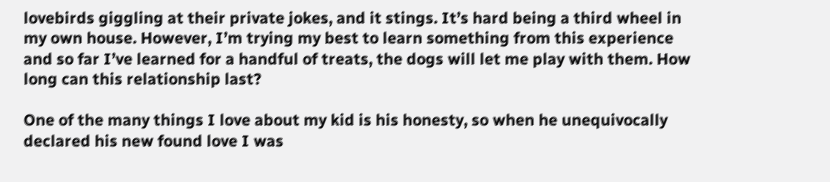lovebirds giggling at their private jokes, and it stings. It’s hard being a third wheel in my own house. However, I’m trying my best to learn something from this experience and so far I’ve learned for a handful of treats, the dogs will let me play with them. How long can this relationship last?

One of the many things I love about my kid is his honesty, so when he unequivocally declared his new found love I was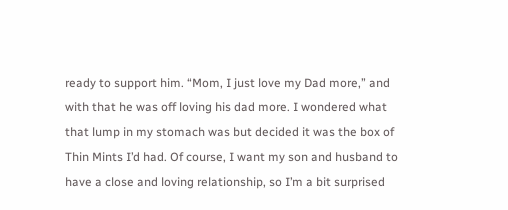ready to support him. “Mom, I just love my Dad more,” and with that he was off loving his dad more. I wondered what that lump in my stomach was but decided it was the box of Thin Mints I’d had. Of course, I want my son and husband to have a close and loving relationship, so I’m a bit surprised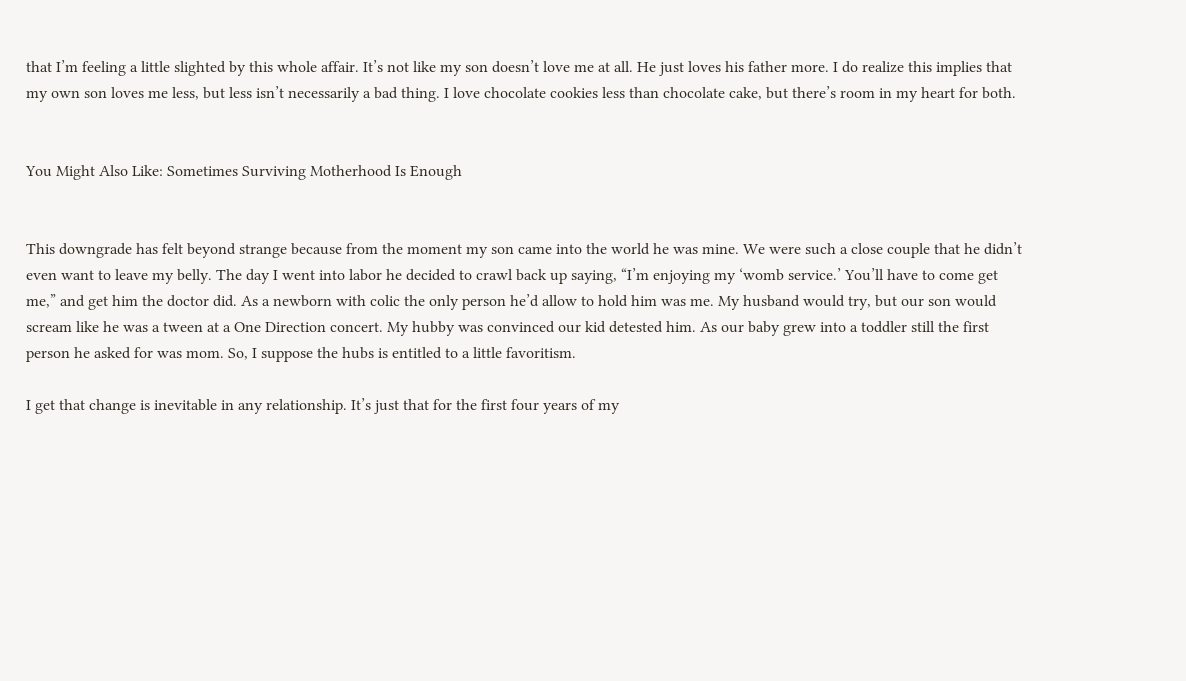that I’m feeling a little slighted by this whole affair. It’s not like my son doesn’t love me at all. He just loves his father more. I do realize this implies that my own son loves me less, but less isn’t necessarily a bad thing. I love chocolate cookies less than chocolate cake, but there’s room in my heart for both.


You Might Also Like: Sometimes Surviving Motherhood Is Enough


This downgrade has felt beyond strange because from the moment my son came into the world he was mine. We were such a close couple that he didn’t even want to leave my belly. The day I went into labor he decided to crawl back up saying, “I’m enjoying my ‘womb service.’ You’ll have to come get me,” and get him the doctor did. As a newborn with colic the only person he’d allow to hold him was me. My husband would try, but our son would scream like he was a tween at a One Direction concert. My hubby was convinced our kid detested him. As our baby grew into a toddler still the first person he asked for was mom. So, I suppose the hubs is entitled to a little favoritism.

I get that change is inevitable in any relationship. It’s just that for the first four years of my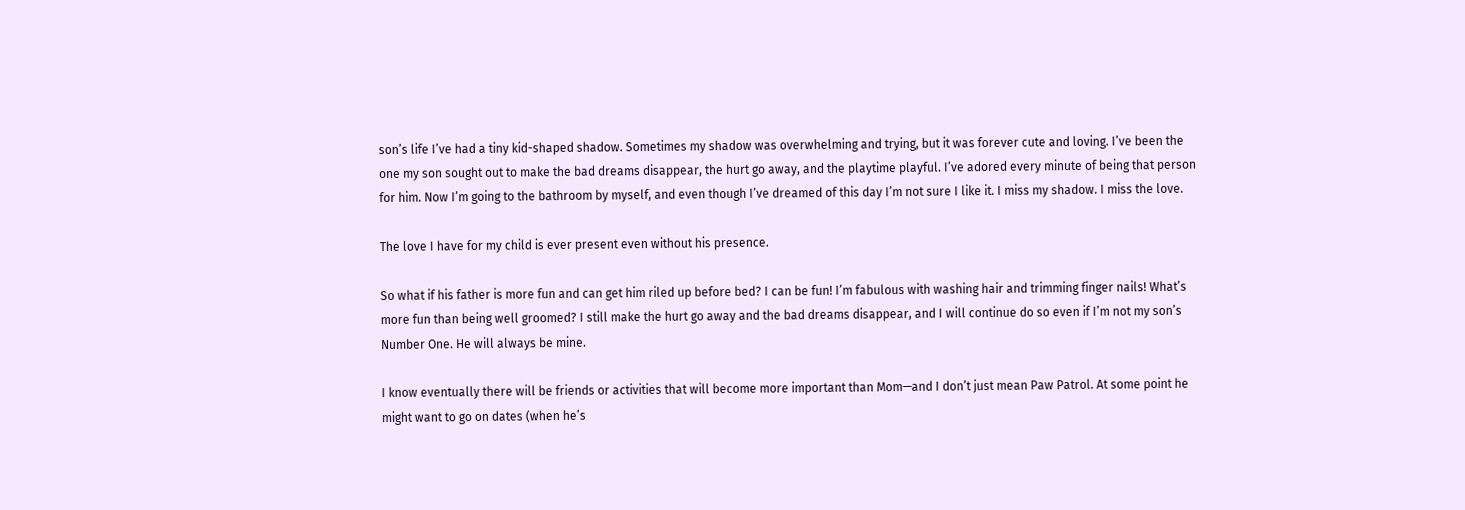son’s life I’ve had a tiny kid-shaped shadow. Sometimes my shadow was overwhelming and trying, but it was forever cute and loving. I’ve been the one my son sought out to make the bad dreams disappear, the hurt go away, and the playtime playful. I’ve adored every minute of being that person for him. Now I’m going to the bathroom by myself, and even though I’ve dreamed of this day I’m not sure I like it. I miss my shadow. I miss the love.

The love I have for my child is ever present even without his presence.

So what if his father is more fun and can get him riled up before bed? I can be fun! I’m fabulous with washing hair and trimming finger nails! What’s more fun than being well groomed? I still make the hurt go away and the bad dreams disappear, and I will continue do so even if I’m not my son’s Number One. He will always be mine.

I know eventually there will be friends or activities that will become more important than Mom—and I don’t just mean Paw Patrol. At some point he might want to go on dates (when he’s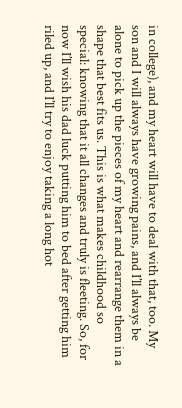in college), and my heart will have to deal with that, too. My son and I will always have growing pains, and I’ll always be alone to pick up the pieces of my heart and rearrange them in a shape that best fits us. This is what makes childhood so special: knowing that it all changes and truly is fleeting. So, for now I’ll wish his dad luck putting him to bed after getting him riled up, and I’ll try to enjoy taking a long hot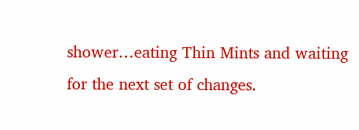shower…eating Thin Mints and waiting for the next set of changes.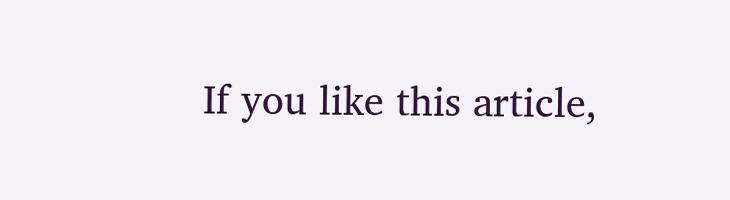If you like this article,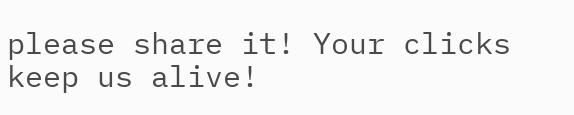please share it! Your clicks keep us alive!